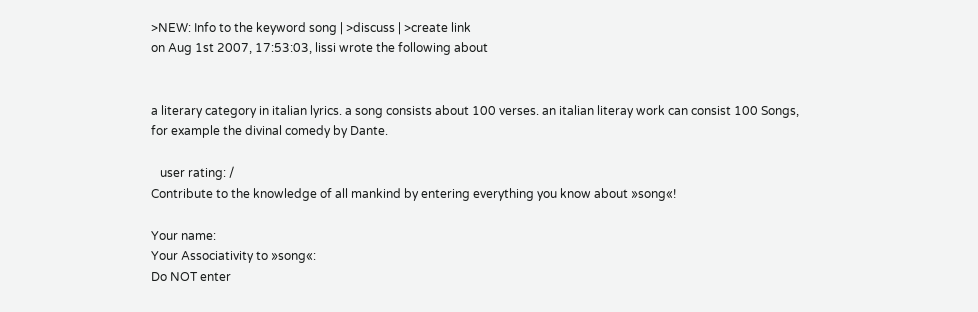>NEW: Info to the keyword song | >discuss | >create link
on Aug 1st 2007, 17:53:03, lissi wrote the following about


a literary category in italian lyrics. a song consists about 100 verses. an italian literay work can consist 100 Songs, for example the divinal comedy by Dante.

   user rating: /
Contribute to the knowledge of all mankind by entering everything you know about »song«!

Your name:
Your Associativity to »song«:
Do NOT enter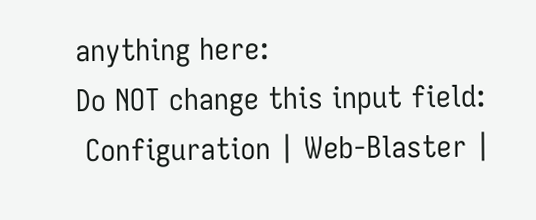anything here:
Do NOT change this input field:
 Configuration | Web-Blaster |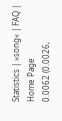Statistics | »song« | FAQ | Home Page
0.0062 (0.0026,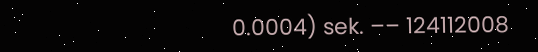0.0004) sek. –– 124112008